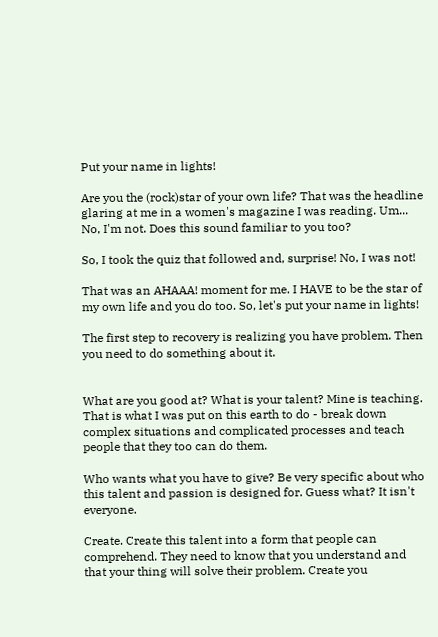Put your name in lights!

Are you the (rock)star of your own life? That was the headline glaring at me in a women's magazine I was reading. Um... No, I'm not. Does this sound familiar to you too?

So, I took the quiz that followed and, surprise! No, I was not!

That was an AHAAA! moment for me. I HAVE to be the star of my own life and you do too. So, let's put your name in lights!

The first step to recovery is realizing you have problem. Then you need to do something about it.


What are you good at? What is your talent? Mine is teaching. That is what I was put on this earth to do - break down complex situations and complicated processes and teach people that they too can do them.

Who wants what you have to give? Be very specific about who this talent and passion is designed for. Guess what? It isn't everyone.

Create. Create this talent into a form that people can comprehend. They need to know that you understand and that your thing will solve their problem. Create you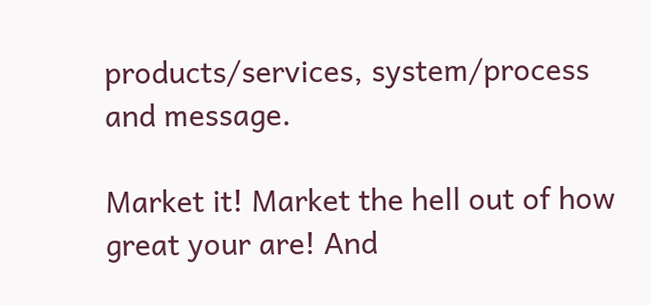products/services, system/process and message.

Market it! Market the hell out of how great your are! And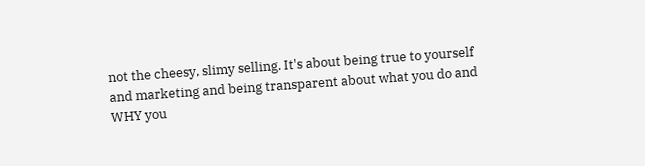not the cheesy, slimy selling. It's about being true to yourself and marketing and being transparent about what you do and WHY you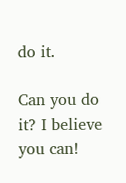do it.

Can you do it? I believe you can!